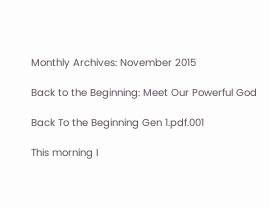Monthly Archives: November 2015

Back to the Beginning: Meet Our Powerful God

Back To the Beginning Gen 1.pdf.001

This morning I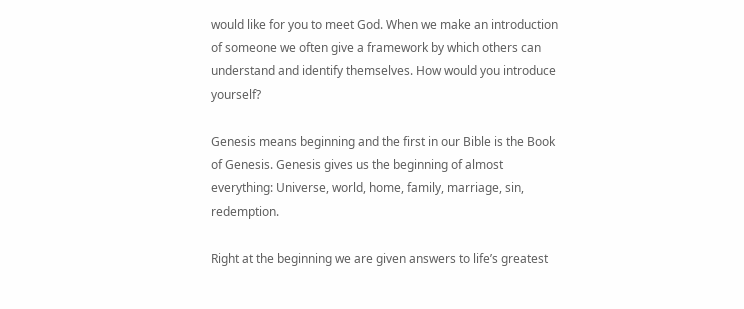would like for you to meet God. When we make an introduction of someone we often give a framework by which others can understand and identify themselves. How would you introduce yourself?

Genesis means beginning and the first in our Bible is the Book of Genesis. Genesis gives us the beginning of almost everything: Universe, world, home, family, marriage, sin, redemption.

Right at the beginning we are given answers to life’s greatest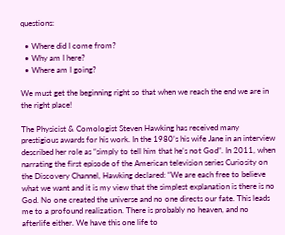questions:

  • Where did I come from?
  • Why am I here?
  • Where am I going?

We must get the beginning right so that when we reach the end we are in the right place!

The Physicist & Comologist Steven Hawking has received many prestigious awards for his work. In the 1980’s his wife Jane in an interview described her role as “simply to tell him that he’s not God”. In 2011, when narrating the first episode of the American television series Curiosity on the Discovery Channel, Hawking declared: “We are each free to believe what we want and it is my view that the simplest explanation is there is no God. No one created the universe and no one directs our fate. This leads me to a profound realization. There is probably no heaven, and no afterlife either. We have this one life to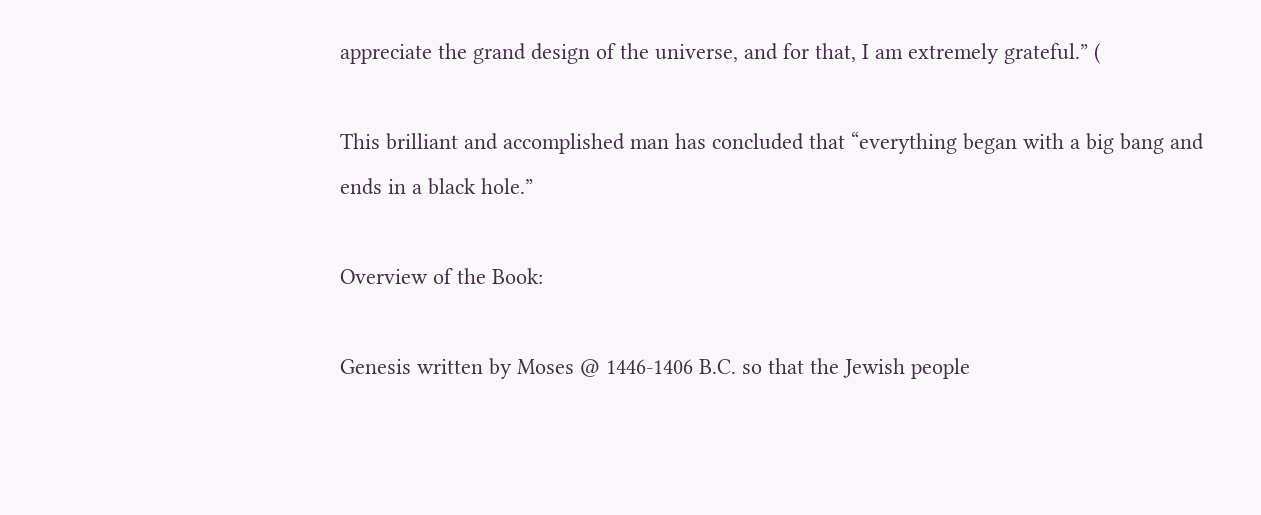appreciate the grand design of the universe, and for that, I am extremely grateful.” (

This brilliant and accomplished man has concluded that “everything began with a big bang and ends in a black hole.”

Overview of the Book:

Genesis written by Moses @ 1446-1406 B.C. so that the Jewish people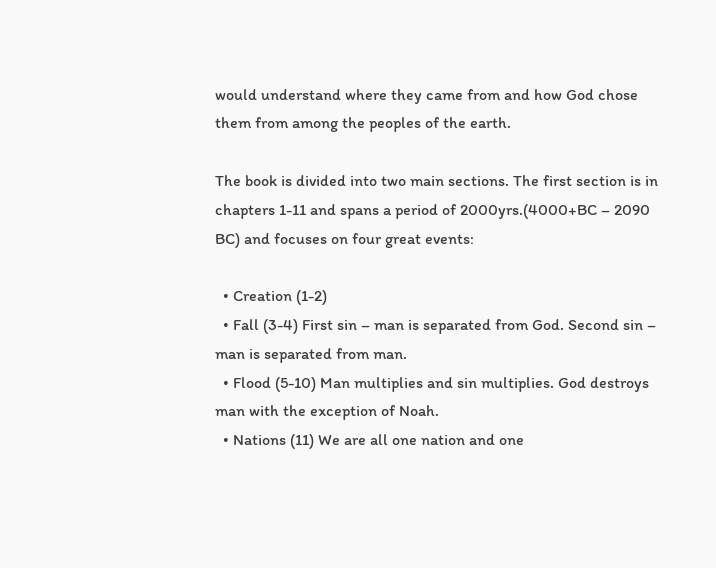would understand where they came from and how God chose them from among the peoples of the earth.

The book is divided into two main sections. The first section is in chapters 1-11 and spans a period of 2000yrs.(4000+BC – 2090 BC) and focuses on four great events:

  • Creation (1-2)
  • Fall (3-4) First sin – man is separated from God. Second sin – man is separated from man.
  • Flood (5-10) Man multiplies and sin multiplies. God destroys man with the exception of Noah.
  • Nations (11) We are all one nation and one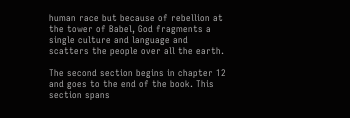human race but because of rebellion at the tower of Babel, God fragments a single culture and language and scatters the people over all the earth.

The second section begins in chapter 12 and goes to the end of the book. This section spans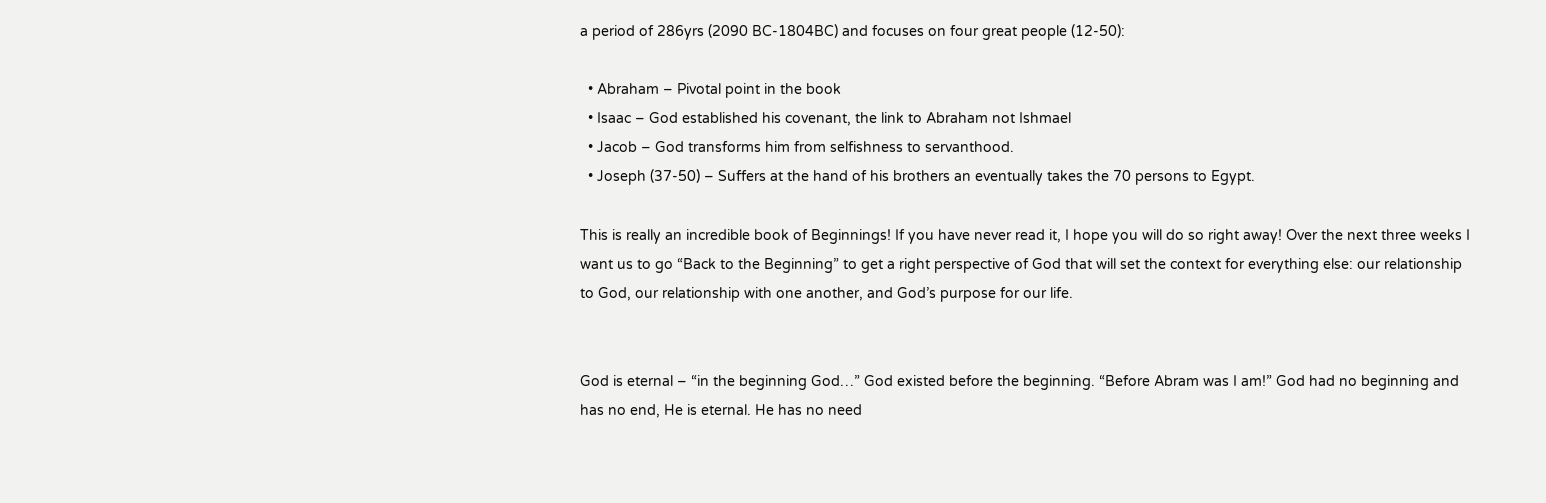a period of 286yrs (2090 BC-1804BC) and focuses on four great people (12-50):

  • Abraham – Pivotal point in the book
  • Isaac – God established his covenant, the link to Abraham not Ishmael
  • Jacob – God transforms him from selfishness to servanthood.
  • Joseph (37-50) – Suffers at the hand of his brothers an eventually takes the 70 persons to Egypt.

This is really an incredible book of Beginnings! If you have never read it, I hope you will do so right away! Over the next three weeks I want us to go “Back to the Beginning” to get a right perspective of God that will set the context for everything else: our relationship to God, our relationship with one another, and God’s purpose for our life.


God is eternal – “in the beginning God…” God existed before the beginning. “Before Abram was I am!” God had no beginning and has no end, He is eternal. He has no need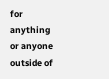for anything or anyone outside of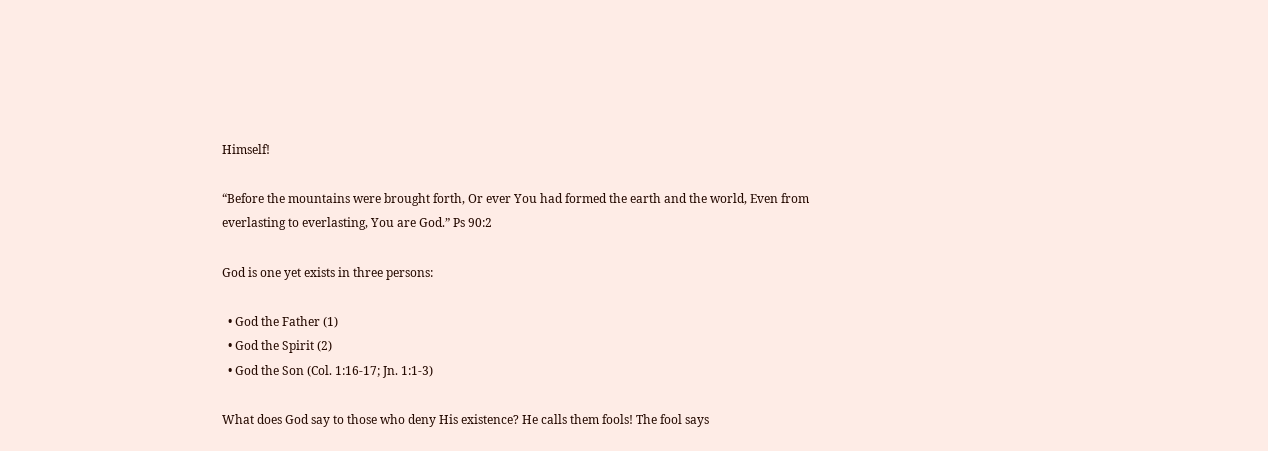Himself!

“Before the mountains were brought forth, Or ever You had formed the earth and the world, Even from everlasting to everlasting, You are God.” Ps 90:2

God is one yet exists in three persons:

  • God the Father (1)
  • God the Spirit (2)
  • God the Son (Col. 1:16-17; Jn. 1:1-3)

What does God say to those who deny His existence? He calls them fools! The fool says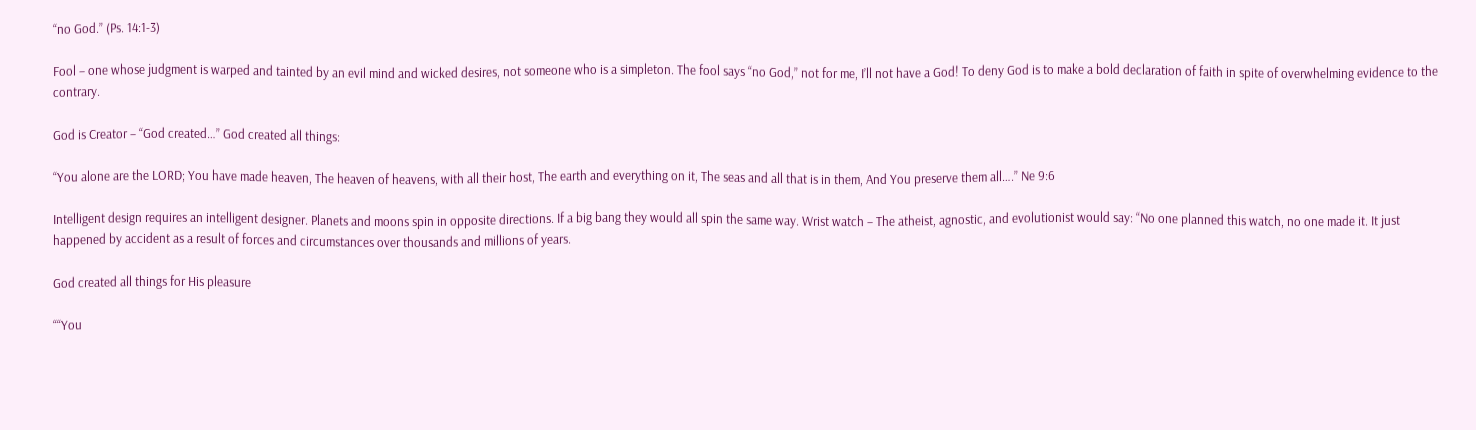“no God.” (Ps. 14:1-3)

Fool – one whose judgment is warped and tainted by an evil mind and wicked desires, not someone who is a simpleton. The fool says “no God,” not for me, I’ll not have a God! To deny God is to make a bold declaration of faith in spite of overwhelming evidence to the contrary.

God is Creator – “God created…” God created all things:

“You alone are the LORD; You have made heaven, The heaven of heavens, with all their host, The earth and everything on it, The seas and all that is in them, And You preserve them all….” Ne 9:6

Intelligent design requires an intelligent designer. Planets and moons spin in opposite directions. If a big bang they would all spin the same way. Wrist watch – The atheist, agnostic, and evolutionist would say: “No one planned this watch, no one made it. It just happened by accident as a result of forces and circumstances over thousands and millions of years.

God created all things for His pleasure

““You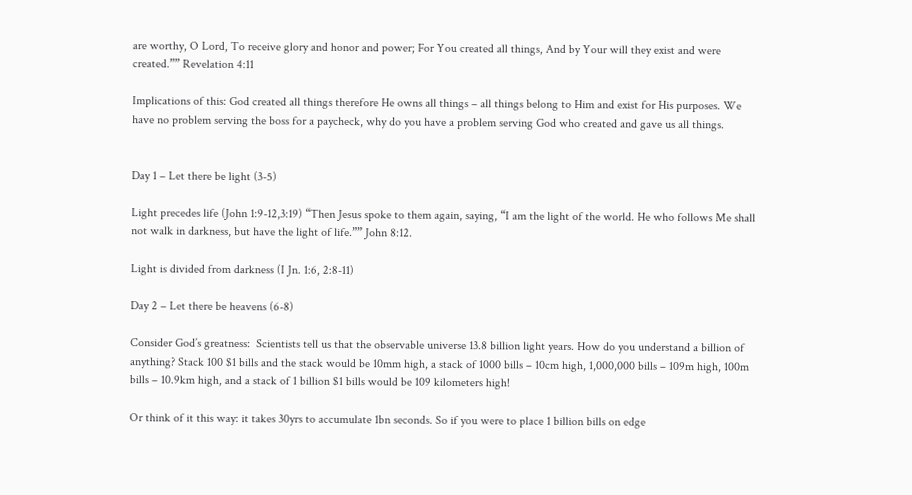are worthy, O Lord, To receive glory and honor and power; For You created all things, And by Your will they exist and were created.”” Revelation 4:11

Implications of this: God created all things therefore He owns all things – all things belong to Him and exist for His purposes. We have no problem serving the boss for a paycheck, why do you have a problem serving God who created and gave us all things.


Day 1 – Let there be light (3-5)

Light precedes life (John 1:9-12,3:19) “Then Jesus spoke to them again, saying, “I am the light of the world. He who follows Me shall not walk in darkness, but have the light of life.”” John 8:12.

Light is divided from darkness (I Jn. 1:6, 2:8-11)

Day 2 – Let there be heavens (6-8)

Consider God’s greatness:  Scientists tell us that the observable universe 13.8 billion light years. How do you understand a billion of anything? Stack 100 $1 bills and the stack would be 10mm high, a stack of 1000 bills – 10cm high, 1,000,000 bills – 109m high, 100m bills – 10.9km high, and a stack of 1 billion $1 bills would be 109 kilometers high!

Or think of it this way: it takes 30yrs to accumulate 1bn seconds. So if you were to place 1 billion bills on edge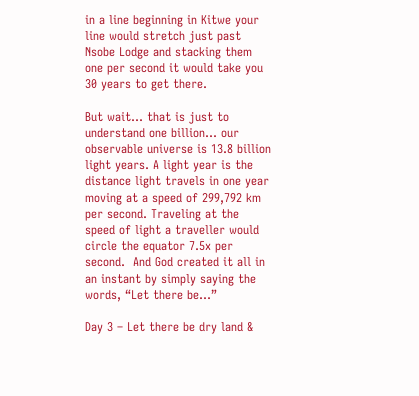in a line beginning in Kitwe your line would stretch just past Nsobe Lodge and stacking them one per second it would take you 30 years to get there.

But wait… that is just to understand one billion… our observable universe is 13.8 billion light years. A light year is the distance light travels in one year moving at a speed of 299,792 km per second. Traveling at the speed of light a traveller would circle the equator 7.5x per second.  And God created it all in an instant by simply saying the words, “Let there be…”

Day 3 – Let there be dry land &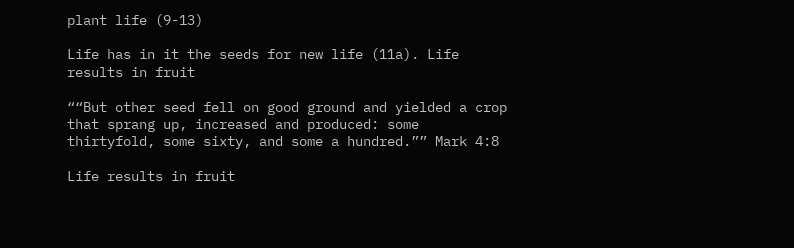plant life (9-13)

Life has in it the seeds for new life (11a). Life results in fruit

““But other seed fell on good ground and yielded a crop that sprang up, increased and produced: some thirtyfold, some sixty, and some a hundred.”” Mark 4:8

Life results in fruit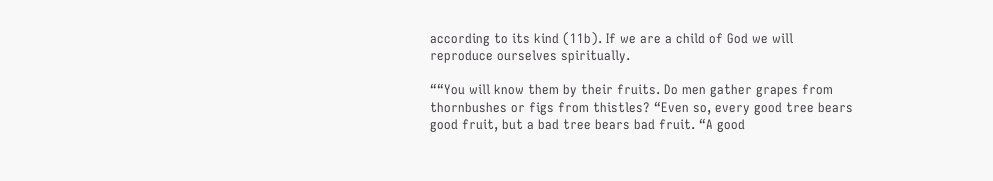according to its kind (11b). If we are a child of God we will reproduce ourselves spiritually.

““You will know them by their fruits. Do men gather grapes from thornbushes or figs from thistles? “Even so, every good tree bears good fruit, but a bad tree bears bad fruit. “A good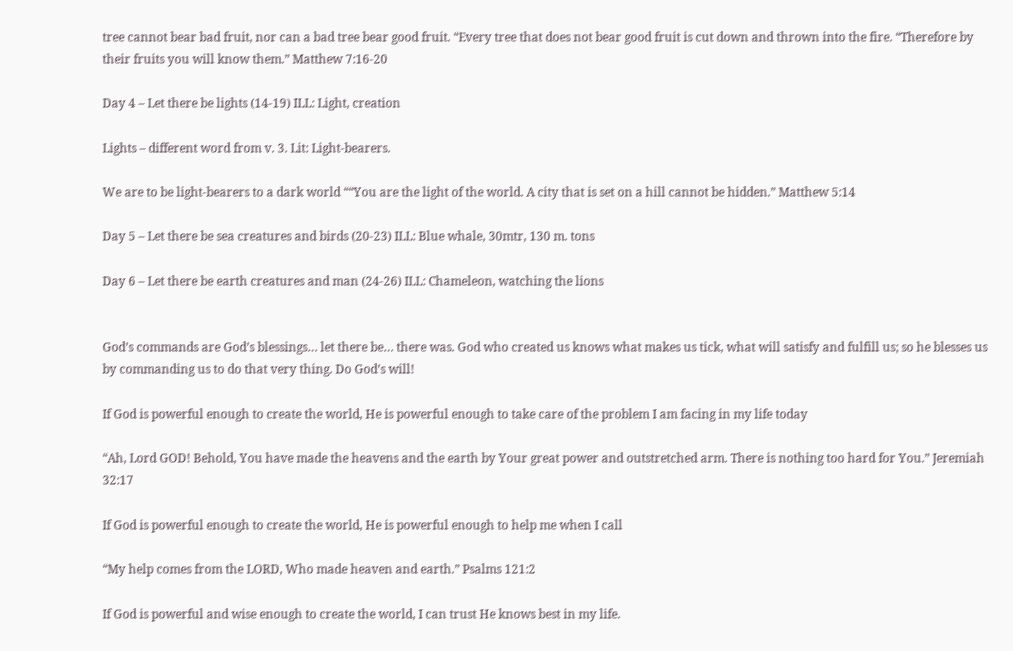tree cannot bear bad fruit, nor can a bad tree bear good fruit. “Every tree that does not bear good fruit is cut down and thrown into the fire. “Therefore by their fruits you will know them.” Matthew 7:16-20

Day 4 – Let there be lights (14-19) ILL: Light, creation

Lights – different word from v. 3. Lit: Light-bearers.

We are to be light-bearers to a dark world ““You are the light of the world. A city that is set on a hill cannot be hidden.” Matthew 5:14

Day 5 – Let there be sea creatures and birds (20-23) ILL: Blue whale, 30mtr, 130 m. tons

Day 6 – Let there be earth creatures and man (24-26) ILL: Chameleon, watching the lions


God’s commands are God’s blessings… let there be… there was. God who created us knows what makes us tick, what will satisfy and fulfill us; so he blesses us by commanding us to do that very thing. Do God’s will!

If God is powerful enough to create the world, He is powerful enough to take care of the problem I am facing in my life today

“Ah, Lord GOD! Behold, You have made the heavens and the earth by Your great power and outstretched arm. There is nothing too hard for You.” Jeremiah 32:17

If God is powerful enough to create the world, He is powerful enough to help me when I call

“My help comes from the LORD, Who made heaven and earth.” Psalms 121:2

If God is powerful and wise enough to create the world, I can trust He knows best in my life.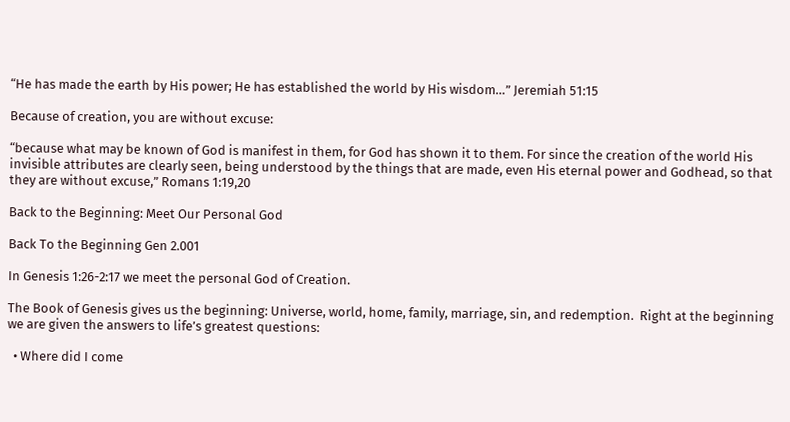“He has made the earth by His power; He has established the world by His wisdom…” Jeremiah 51:15

Because of creation, you are without excuse:

“because what may be known of God is manifest in them, for God has shown it to them. For since the creation of the world His invisible attributes are clearly seen, being understood by the things that are made, even His eternal power and Godhead, so that they are without excuse,” Romans 1:19,20

Back to the Beginning: Meet Our Personal God

Back To the Beginning Gen 2.001

In Genesis 1:26-2:17 we meet the personal God of Creation.

The Book of Genesis gives us the beginning: Universe, world, home, family, marriage, sin, and redemption.  Right at the beginning we are given the answers to life’s greatest questions:

  • Where did I come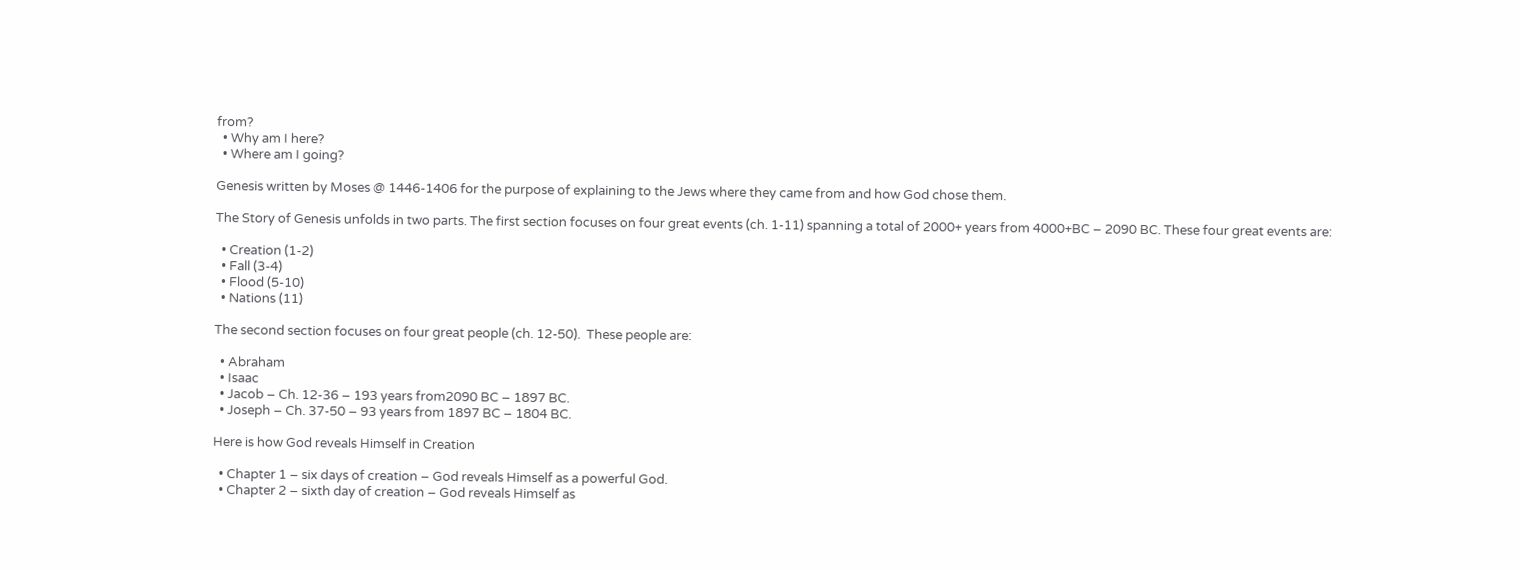from?
  • Why am I here?
  • Where am I going?

Genesis written by Moses @ 1446-1406 for the purpose of explaining to the Jews where they came from and how God chose them.

The Story of Genesis unfolds in two parts. The first section focuses on four great events (ch. 1-11) spanning a total of 2000+ years from 4000+BC – 2090 BC. These four great events are:

  • Creation (1-2)
  • Fall (3-4)
  • Flood (5-10)
  • Nations (11)

The second section focuses on four great people (ch. 12-50).  These people are:

  • Abraham
  • Isaac
  • Jacob – Ch. 12-36 – 193 years from2090 BC – 1897 BC.
  • Joseph – Ch. 37-50 – 93 years from 1897 BC – 1804 BC.

Here is how God reveals Himself in Creation

  • Chapter 1 – six days of creation – God reveals Himself as a powerful God.
  • Chapter 2 – sixth day of creation – God reveals Himself as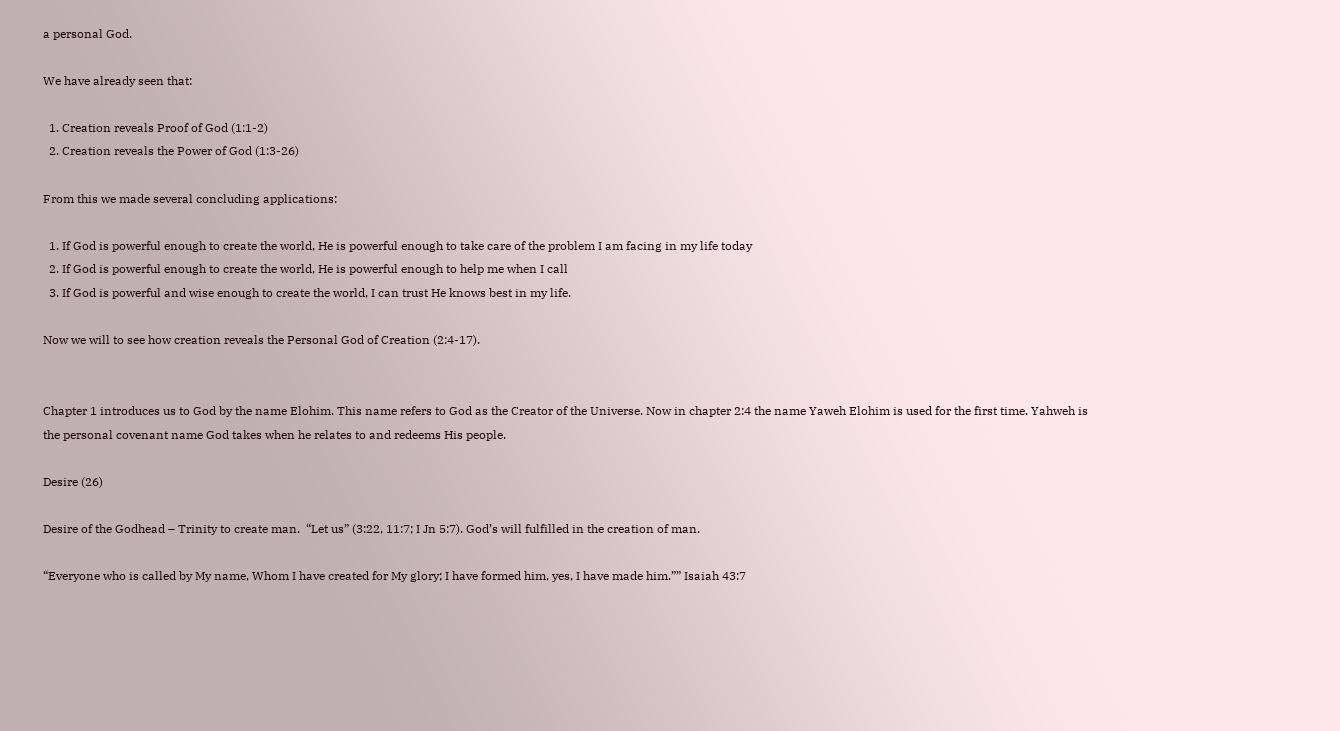a personal God.

We have already seen that:

  1. Creation reveals Proof of God (1:1-2)
  2. Creation reveals the Power of God (1:3-26)

From this we made several concluding applications:

  1. If God is powerful enough to create the world, He is powerful enough to take care of the problem I am facing in my life today
  2. If God is powerful enough to create the world, He is powerful enough to help me when I call
  3. If God is powerful and wise enough to create the world, I can trust He knows best in my life.

Now we will to see how creation reveals the Personal God of Creation (2:4-17).


Chapter 1 introduces us to God by the name Elohim. This name refers to God as the Creator of the Universe. Now in chapter 2:4 the name Yaweh Elohim is used for the first time. Yahweh is the personal covenant name God takes when he relates to and redeems His people.

Desire (26)

Desire of the Godhead – Trinity to create man.  “Let us” (3:22, 11:7; I Jn 5:7). God’s will fulfilled in the creation of man.

“Everyone who is called by My name, Whom I have created for My glory; I have formed him, yes, I have made him.”” Isaiah 43:7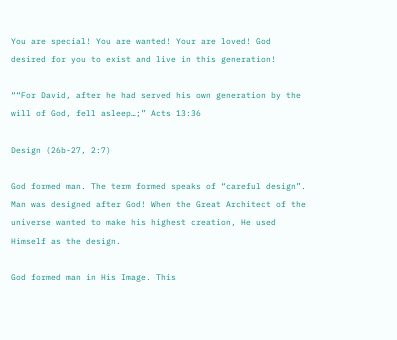You are special! You are wanted! Your are loved! God desired for you to exist and live in this generation!

““For David, after he had served his own generation by the will of God, fell asleep…;” Acts 13:36

Design (26b-27, 2:7)

God formed man. The term formed speaks of “careful design”.  Man was designed after God! When the Great Architect of the universe wanted to make his highest creation, He used Himself as the design.

God formed man in His Image. This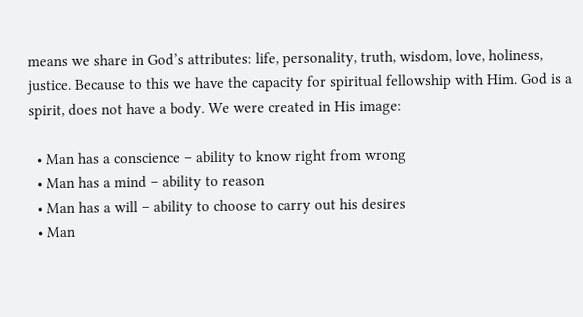means we share in God’s attributes: life, personality, truth, wisdom, love, holiness, justice. Because to this we have the capacity for spiritual fellowship with Him. God is a spirit, does not have a body. We were created in His image:

  • Man has a conscience – ability to know right from wrong
  • Man has a mind – ability to reason
  • Man has a will – ability to choose to carry out his desires
  • Man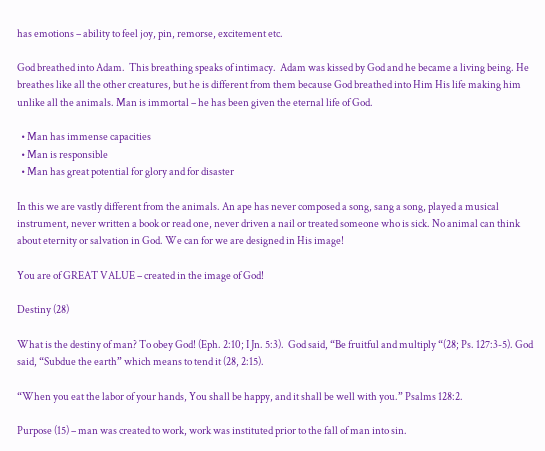has emotions – ability to feel joy, pin, remorse, excitement etc.

God breathed into Adam.  This breathing speaks of intimacy.  Adam was kissed by God and he became a living being. He breathes like all the other creatures, but he is different from them because God breathed into Him His life making him unlike all the animals. Man is immortal – he has been given the eternal life of God.

  • Man has immense capacities
  • Man is responsible
  • Man has great potential for glory and for disaster

In this we are vastly different from the animals. An ape has never composed a song, sang a song, played a musical instrument, never written a book or read one, never driven a nail or treated someone who is sick. No animal can think about eternity or salvation in God. We can for we are designed in His image!

You are of GREAT VALUE – created in the image of God!

Destiny (28)

What is the destiny of man? To obey God! (Eph. 2:10; I Jn. 5:3).  God said, “Be fruitful and multiply “(28; Ps. 127:3-5). God said, “Subdue the earth” which means to tend it (28, 2:15).

“When you eat the labor of your hands, You shall be happy, and it shall be well with you.” Psalms 128:2.

Purpose (15) – man was created to work, work was instituted prior to the fall of man into sin.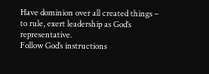Have dominion over all created things – to rule, exert leadership as God’s representative.
Follow God’s instructions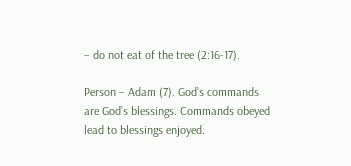– do not eat of the tree (2:16-17).

Person – Adam (7). God’s commands are God’s blessings. Commands obeyed lead to blessings enjoyed.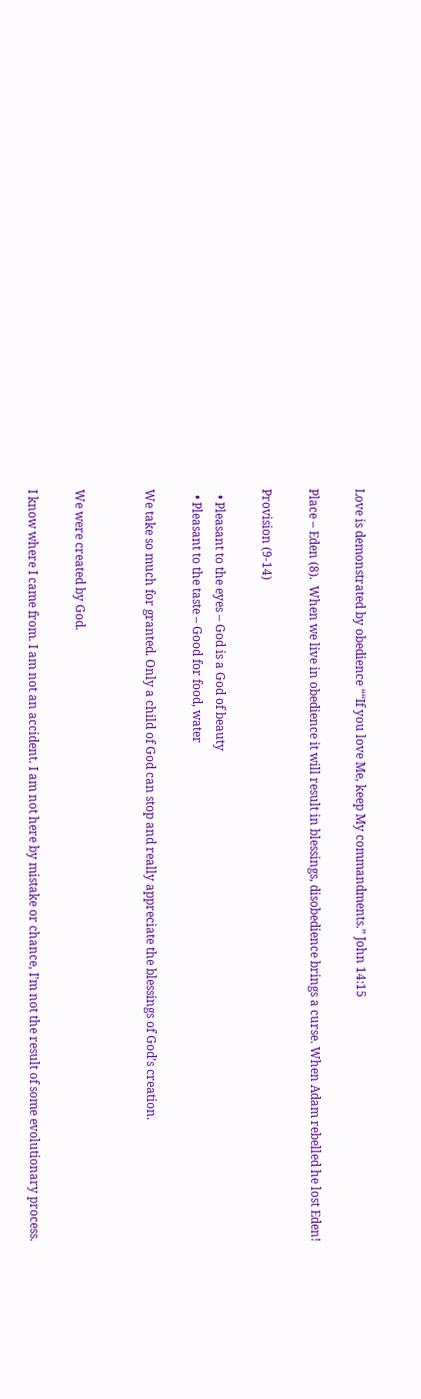Love is demonstrated by obedience ““If you love Me, keep My commandments.” John 14:15

Place – Eden (8).  When we live in obedience it will result in blessings, disobedience brings a curse. When Adam rebelled he lost Eden!

Provision (9-14)

  • Pleasant to the eyes – God is a God of beauty
  • Pleasant to the taste – Good for food, water

We take so much for granted. Only a child of God can stop and really appreciate the blessings of God’s creation.


We were created by God.

I know where I came from. I am not an accident. I am not here by mistake or chance, I’m not the result of some evolutionary process.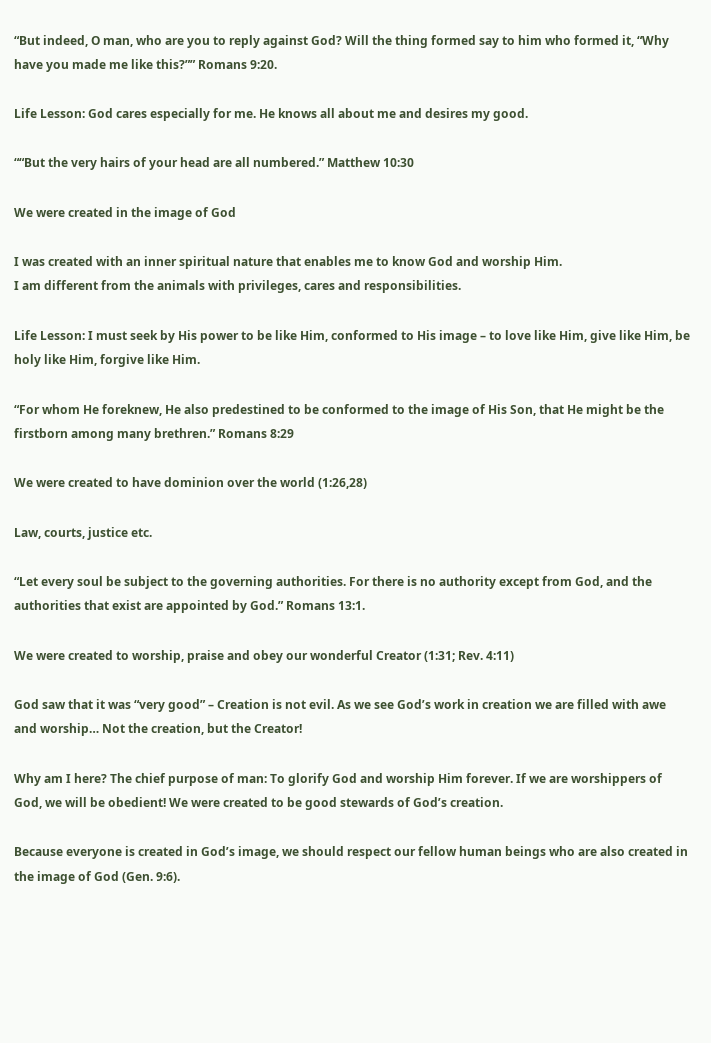“But indeed, O man, who are you to reply against God? Will the thing formed say to him who formed it, “Why have you made me like this?”” Romans 9:20.

Life Lesson: God cares especially for me. He knows all about me and desires my good.

““But the very hairs of your head are all numbered.” Matthew 10:30

We were created in the image of God

I was created with an inner spiritual nature that enables me to know God and worship Him.
I am different from the animals with privileges, cares and responsibilities.

Life Lesson: I must seek by His power to be like Him, conformed to His image – to love like Him, give like Him, be holy like Him, forgive like Him.

“For whom He foreknew, He also predestined to be conformed to the image of His Son, that He might be the firstborn among many brethren.” Romans 8:29

We were created to have dominion over the world (1:26,28)

Law, courts, justice etc.

“Let every soul be subject to the governing authorities. For there is no authority except from God, and the authorities that exist are appointed by God.” Romans 13:1.

We were created to worship, praise and obey our wonderful Creator (1:31; Rev. 4:11)

God saw that it was “very good” – Creation is not evil. As we see God’s work in creation we are filled with awe and worship… Not the creation, but the Creator!

Why am I here? The chief purpose of man: To glorify God and worship Him forever. If we are worshippers of God, we will be obedient! We were created to be good stewards of God’s creation.

Because everyone is created in God’s image, we should respect our fellow human beings who are also created in the image of God (Gen. 9:6).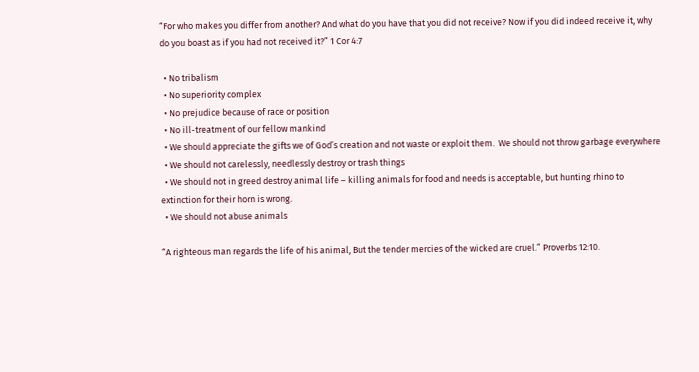“For who makes you differ from another? And what do you have that you did not receive? Now if you did indeed receive it, why do you boast as if you had not received it?” 1 Cor 4:7

  • No tribalism
  • No superiority complex
  • No prejudice because of race or position
  • No ill-treatment of our fellow mankind
  • We should appreciate the gifts we of God’s creation and not waste or exploit them.  We should not throw garbage everywhere
  • We should not carelessly, needlessly destroy or trash things
  • We should not in greed destroy animal life – killing animals for food and needs is acceptable, but hunting rhino to extinction for their horn is wrong.
  • We should not abuse animals

“A righteous man regards the life of his animal, But the tender mercies of the wicked are cruel.” Proverbs 12:10.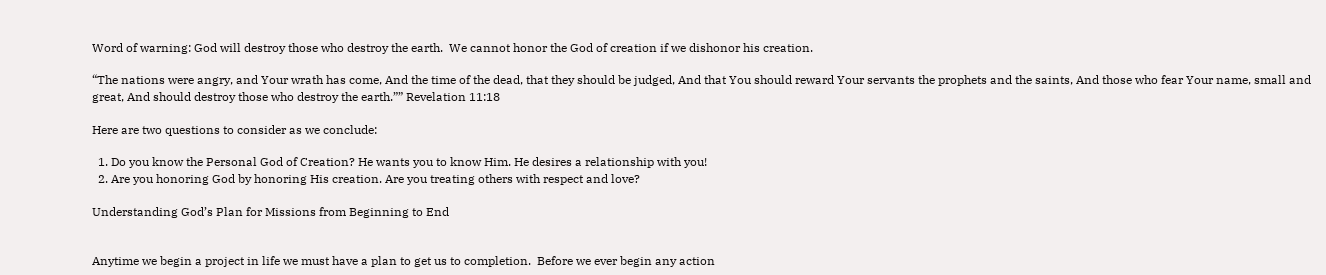Word of warning: God will destroy those who destroy the earth.  We cannot honor the God of creation if we dishonor his creation.

“The nations were angry, and Your wrath has come, And the time of the dead, that they should be judged, And that You should reward Your servants the prophets and the saints, And those who fear Your name, small and great, And should destroy those who destroy the earth.”” Revelation 11:18

Here are two questions to consider as we conclude:

  1. Do you know the Personal God of Creation? He wants you to know Him. He desires a relationship with you!
  2. Are you honoring God by honoring His creation. Are you treating others with respect and love?

Understanding God’s Plan for Missions from Beginning to End


Anytime we begin a project in life we must have a plan to get us to completion.  Before we ever begin any action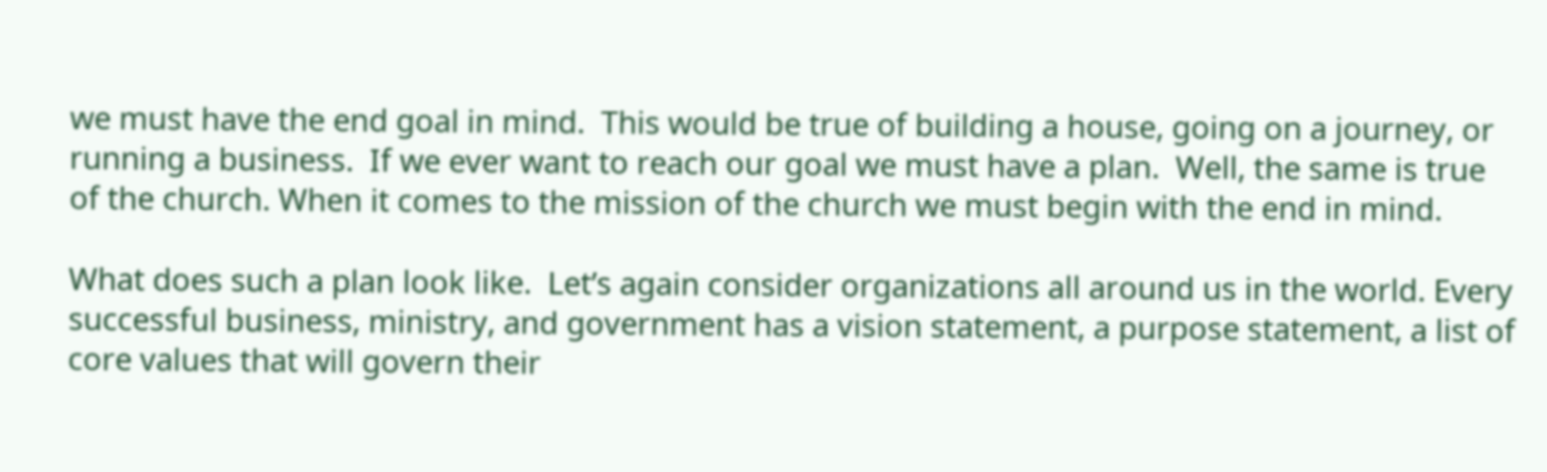we must have the end goal in mind.  This would be true of building a house, going on a journey, or running a business.  If we ever want to reach our goal we must have a plan.  Well, the same is true of the church. When it comes to the mission of the church we must begin with the end in mind.

What does such a plan look like.  Let’s again consider organizations all around us in the world. Every successful business, ministry, and government has a vision statement, a purpose statement, a list of core values that will govern their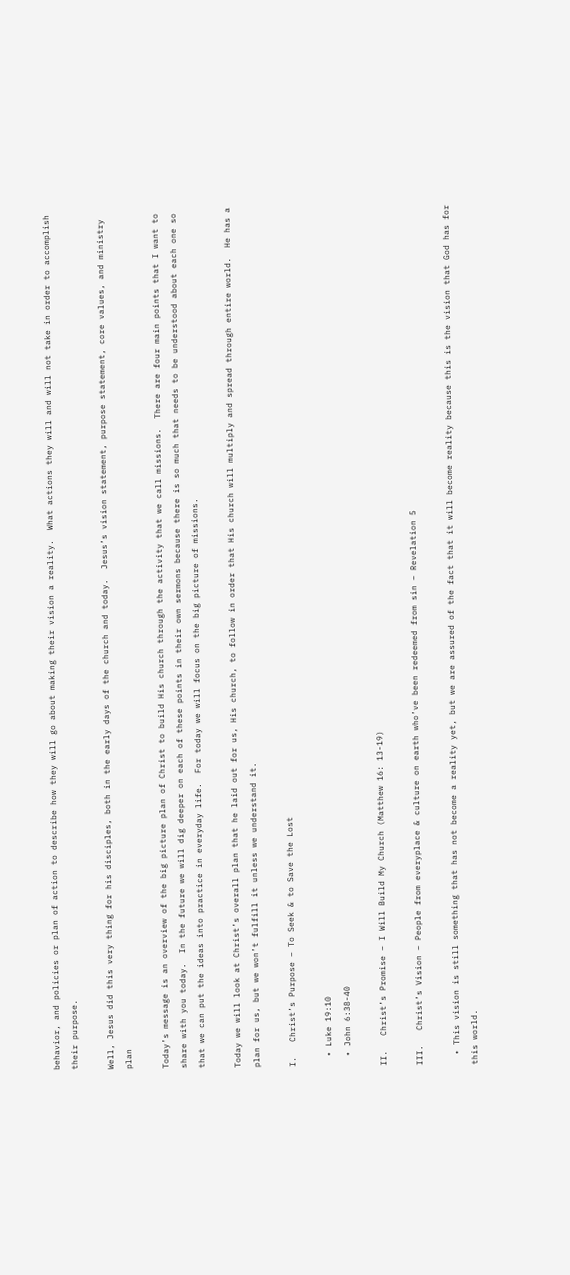behavior, and policies or plan of action to describe how they will go about making their vision a reality.  What actions they will and will not take in order to accomplish their purpose.

Well, Jesus did this very thing for his disciples, both in the early days of the church and today.  Jesus’s vision statement, purpose statement, core values, and ministry plan

Today’s message is an overview of the big picture plan of Christ to build His church through the activity that we call missions.  There are four main points that I want to share with you today.  In the future we will dig deeper on each of these points in their own sermons because there is so much that needs to be understood about each one so that we can put the ideas into practice in everyday life.  For today we will focus on the big picture of missions.

Today we will look at Christ’s overall plan that he laid out for us, His church, to follow in order that His church will multiply and spread through entire world.  He has a plan for us, but we won’t fulfill it unless we understand it.

I.   Christ’s Purpose – To Seek & to Save the Lost

  • Luke 19:10
  • John 6:38-40

II.   Christ’s Promise – I Will Build My Church (Matthew 16: 13-19)

III.   Christ’s Vision – People from everyplace & culture on earth who’ve been redeemed from sin – Revelation 5

  • This vision is still something that has not become a reality yet, but we are assured of the fact that it will become reality because this is the vision that God has for this world.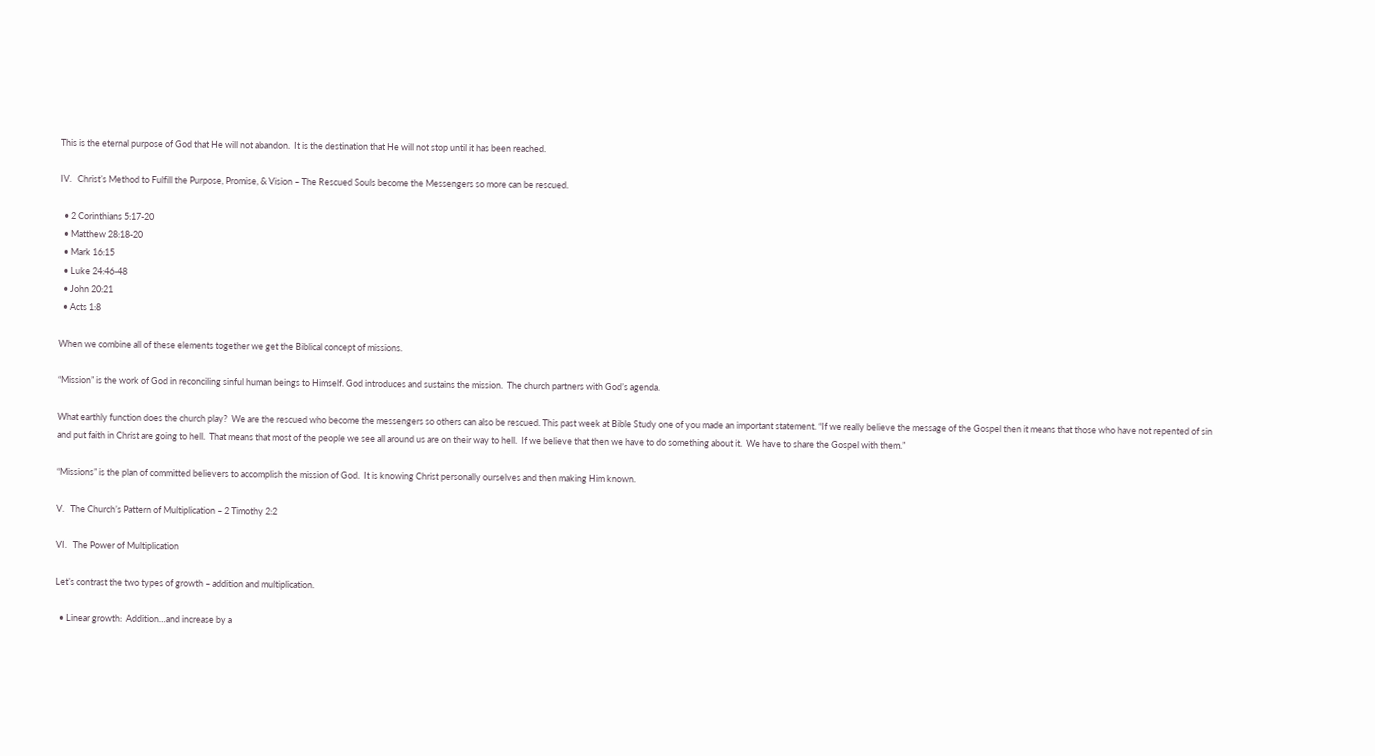This is the eternal purpose of God that He will not abandon.  It is the destination that He will not stop until it has been reached.

IV.   Christ’s Method to Fulfill the Purpose, Promise, & Vision – The Rescued Souls become the Messengers so more can be rescued.

  • 2 Corinthians 5:17-20
  • Matthew 28:18-20
  • Mark 16:15
  • Luke 24:46-48
  • John 20:21
  • Acts 1:8

When we combine all of these elements together we get the Biblical concept of missions.

“Mission” is the work of God in reconciling sinful human beings to Himself. God introduces and sustains the mission.  The church partners with God’s agenda.

What earthly function does the church play?  We are the rescued who become the messengers so others can also be rescued. This past week at Bible Study one of you made an important statement. “If we really believe the message of the Gospel then it means that those who have not repented of sin and put faith in Christ are going to hell.  That means that most of the people we see all around us are on their way to hell.  If we believe that then we have to do something about it.  We have to share the Gospel with them.”

“Missions” is the plan of committed believers to accomplish the mission of God.  It is knowing Christ personally ourselves and then making Him known.

V.   The Church’s Pattern of Multiplication – 2 Timothy 2:2

VI.   The Power of Multiplication

Let’s contrast the two types of growth – addition and multiplication.

  • Linear growth:  Addition…and increase by a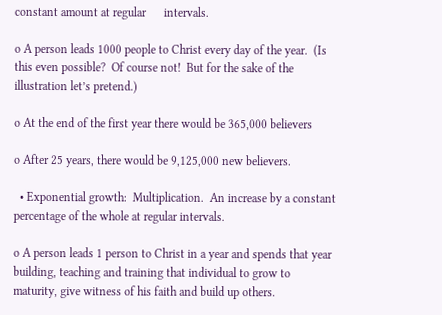constant amount at regular      intervals.

o A person leads 1000 people to Christ every day of the year.  (Is this even possible?  Of course not!  But for the sake of the illustration let’s pretend.)

o At the end of the first year there would be 365,000 believers

o After 25 years, there would be 9,125,000 new believers.

  • Exponential growth:  Multiplication.  An increase by a constant percentage of the whole at regular intervals.

o A person leads 1 person to Christ in a year and spends that year building, teaching and training that individual to grow to maturity, give witness of his faith and build up others.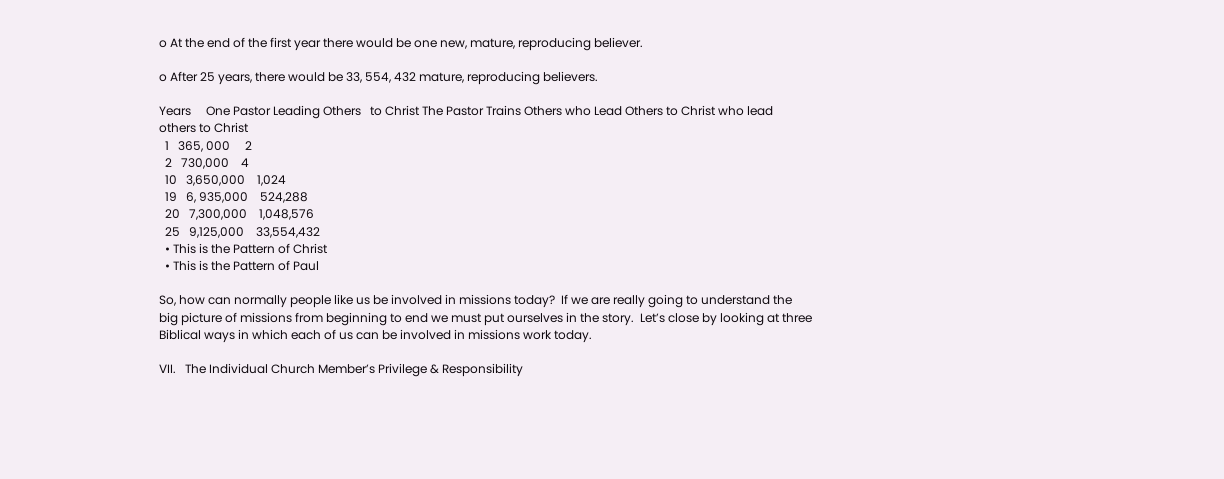o At the end of the first year there would be one new, mature, reproducing believer.

o After 25 years, there would be 33, 554, 432 mature, reproducing believers.

Years     One Pastor Leading Others   to Christ The Pastor Trains Others who Lead Others to Christ who lead others to Christ
  1   365, 000     2
  2   730,000    4
  10   3,650,000    1,024
  19   6, 935,000    524,288
  20   7,300,000    1,048,576
  25   9,125,000    33,554,432
  • This is the Pattern of Christ
  • This is the Pattern of Paul

So, how can normally people like us be involved in missions today?  If we are really going to understand the big picture of missions from beginning to end we must put ourselves in the story.  Let’s close by looking at three Biblical ways in which each of us can be involved in missions work today.

VII.   The Individual Church Member’s Privilege & Responsibility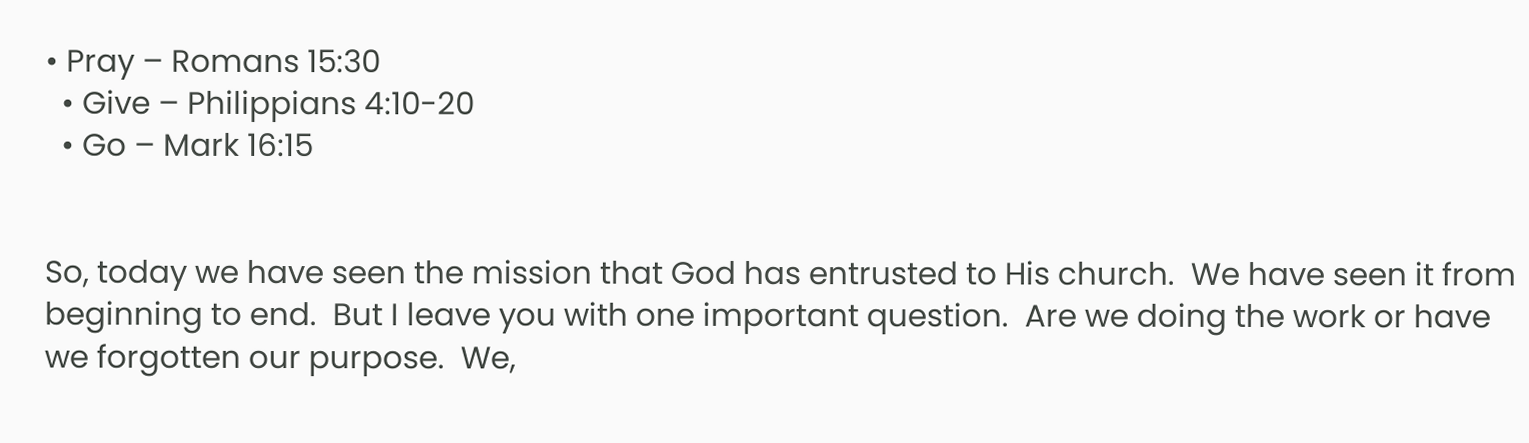• Pray – Romans 15:30
  • Give – Philippians 4:10-20
  • Go – Mark 16:15


So, today we have seen the mission that God has entrusted to His church.  We have seen it from beginning to end.  But I leave you with one important question.  Are we doing the work or have we forgotten our purpose.  We,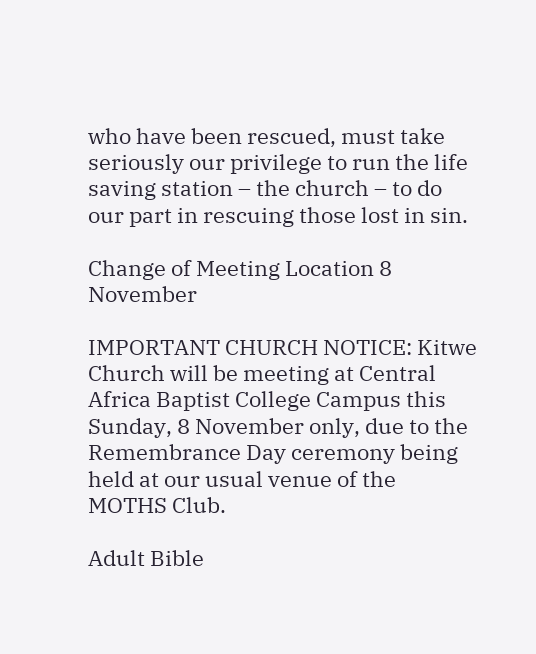who have been rescued, must take seriously our privilege to run the life saving station – the church – to do our part in rescuing those lost in sin.

Change of Meeting Location 8 November

IMPORTANT CHURCH NOTICE: Kitwe Church will be meeting at Central Africa Baptist College Campus this Sunday, 8 November only, due to the Remembrance Day ceremony being held at our usual venue of the MOTHS Club.

Adult Bible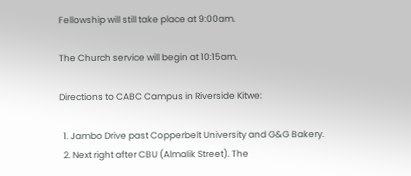Fellowship will still take place at 9:00am.

The Church service will begin at 10:15am.

Directions to CABC Campus in Riverside Kitwe:

  1. Jambo Drive past Copperbelt University and G&G Bakery.
  2. Next right after CBU (Almalik Street). The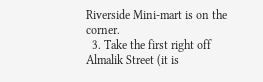Riverside Mini-mart is on the corner.
  3. Take the first right off Almalik Street (it is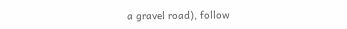a gravel road), follow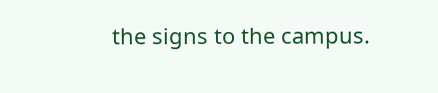the signs to the campus.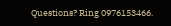Questions? Ring 0976153466.